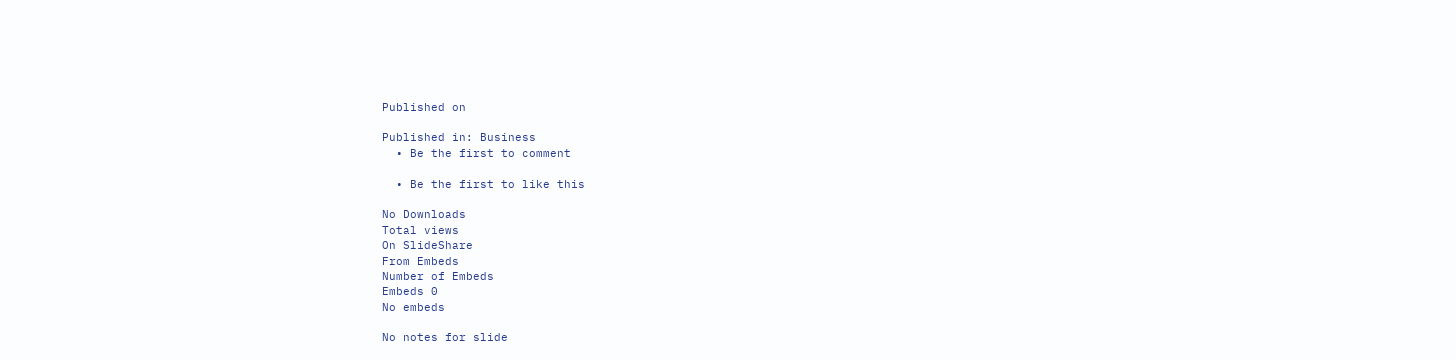Published on

Published in: Business
  • Be the first to comment

  • Be the first to like this

No Downloads
Total views
On SlideShare
From Embeds
Number of Embeds
Embeds 0
No embeds

No notes for slide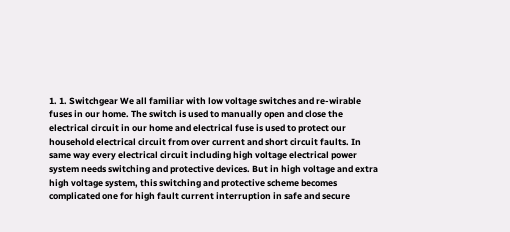1. 1. Switchgear We all familiar with low voltage switches and re-wirable fuses in our home. The switch is used to manually open and close the electrical circuit in our home and electrical fuse is used to protect our household electrical circuit from over current and short circuit faults. In same way every electrical circuit including high voltage electrical power system needs switching and protective devices. But in high voltage and extra high voltage system, this switching and protective scheme becomes complicated one for high fault current interruption in safe and secure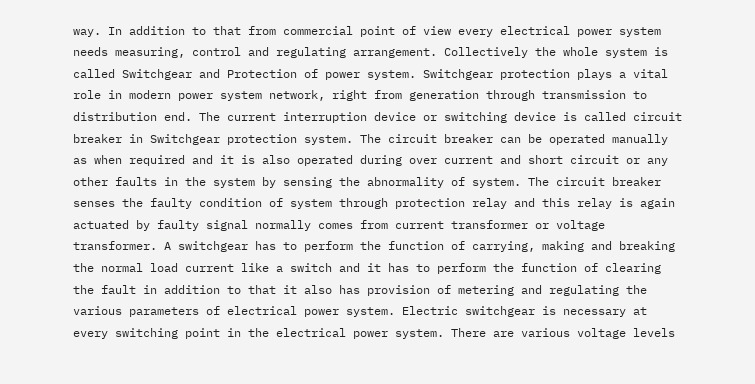way. In addition to that from commercial point of view every electrical power system needs measuring, control and regulating arrangement. Collectively the whole system is called Switchgear and Protection of power system. Switchgear protection plays a vital role in modern power system network, right from generation through transmission to distribution end. The current interruption device or switching device is called circuit breaker in Switchgear protection system. The circuit breaker can be operated manually as when required and it is also operated during over current and short circuit or any other faults in the system by sensing the abnormality of system. The circuit breaker senses the faulty condition of system through protection relay and this relay is again actuated by faulty signal normally comes from current transformer or voltage transformer. A switchgear has to perform the function of carrying, making and breaking the normal load current like a switch and it has to perform the function of clearing the fault in addition to that it also has provision of metering and regulating the various parameters of electrical power system. Electric switchgear is necessary at every switching point in the electrical power system. There are various voltage levels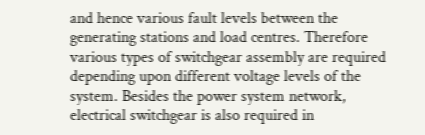and hence various fault levels between the generating stations and load centres. Therefore various types of switchgear assembly are required depending upon different voltage levels of the system. Besides the power system network, electrical switchgear is also required in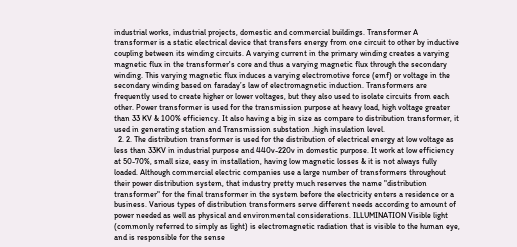industrial works, industrial projects, domestic and commercial buildings. Transformer A transformer is a static electrical device that transfers energy from one circuit to other by inductive coupling between its winding circuits. A varying current in the primary winding creates a varying magnetic flux in the transformer's core and thus a varying magnetic flux through the secondary winding. This varying magnetic flux induces a varying electromotive force (emf) or voltage in the secondary winding based on faraday’s law of electromagnetic induction. Transformers are frequently used to create higher or lower voltages, but they also used to isolate circuits from each other. Power transformer is used for the transmission purpose at heavy load, high voltage greater than 33 KV & 100% efficiency. It also having a big in size as compare to distribution transformer, it used in generating station and Transmission substation .high insulation level.
  2. 2. The distribution transformer is used for the distribution of electrical energy at low voltage as less than 33KV in industrial purpose and 440v-220v in domestic purpose. It work at low efficiency at 50-70%, small size, easy in installation, having low magnetic losses & it is not always fully loaded. Although commercial electric companies use a large number of transformers throughout their power distribution system, that industry pretty much reserves the name "distribution transformer" for the final transformer in the system before the electricity enters a residence or a business. Various types of distribution transformers serve different needs according to amount of power needed as well as physical and environmental considerations. ILLUMINATION Visible light (commonly referred to simply as light) is electromagnetic radiation that is visible to the human eye, and is responsible for the sense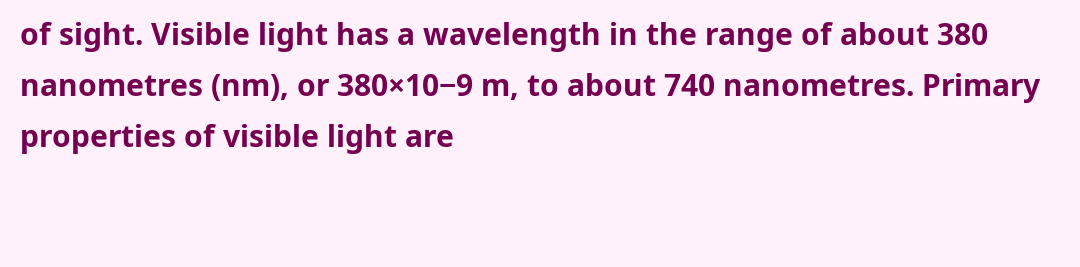of sight. Visible light has a wavelength in the range of about 380 nanometres (nm), or 380×10−9 m, to about 740 nanometres. Primary properties of visible light are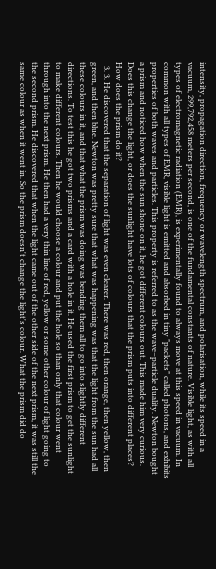intensity, propagation direction, frequency or wavelength spectrum, and polarisation, while its speed in a vacuum, 299,792,458 meters per second, is one of the fundamental constants of nature. Visible light, as with all types of electromagnetic radiation (EMR), is experimentally found to always move at this speed in vacuum. In common with all types of EMR, visible light is emitted and absorbed in tiny "packets" called photons, and exhibits properties of both waves and particles. This property is referred to as the wave–particle duality. Newton bought a prism and noticed how when the sun shone on it, he got different colours out. This made him very curious. Does this change the light, or does the sunlight have lots of colours that the prism puts into different places? How does the prism do it?
  3. 3. He discovered that the separation of light was even clearer. There was red, then orange, then yellow, then green, and then blue. Newton was pretty sure that what was happening was that the light from the sun had all these colours in it, and that what the prism was doing was bending them all to go into slightly different directions. To test this he got two prisms and a card with a hole in it. He used the first prism to get the sunlight to make different colours. Then he would choose a colour and put the hole so than only that colour went through into the next prism. He then had a very thin line of red, yellow or some other colour of light going to the second prism. He discovered that when the light came out of the other side of the next prism, it was still the same colour as when it went in. So the prism doesn't change the light's colour. What the prism did do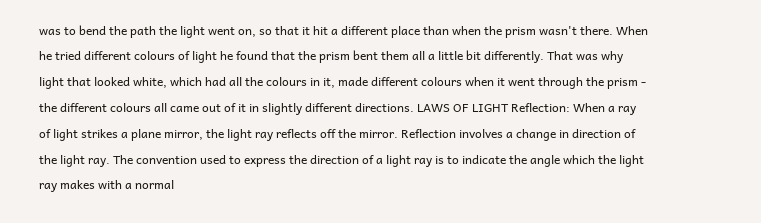was to bend the path the light went on, so that it hit a different place than when the prism wasn't there. When he tried different colours of light he found that the prism bent them all a little bit differently. That was why light that looked white, which had all the colours in it, made different colours when it went through the prism - the different colours all came out of it in slightly different directions. LAWS OF LIGHT Reflection: When a ray of light strikes a plane mirror, the light ray reflects off the mirror. Reflection involves a change in direction of the light ray. The convention used to express the direction of a light ray is to indicate the angle which the light ray makes with a normal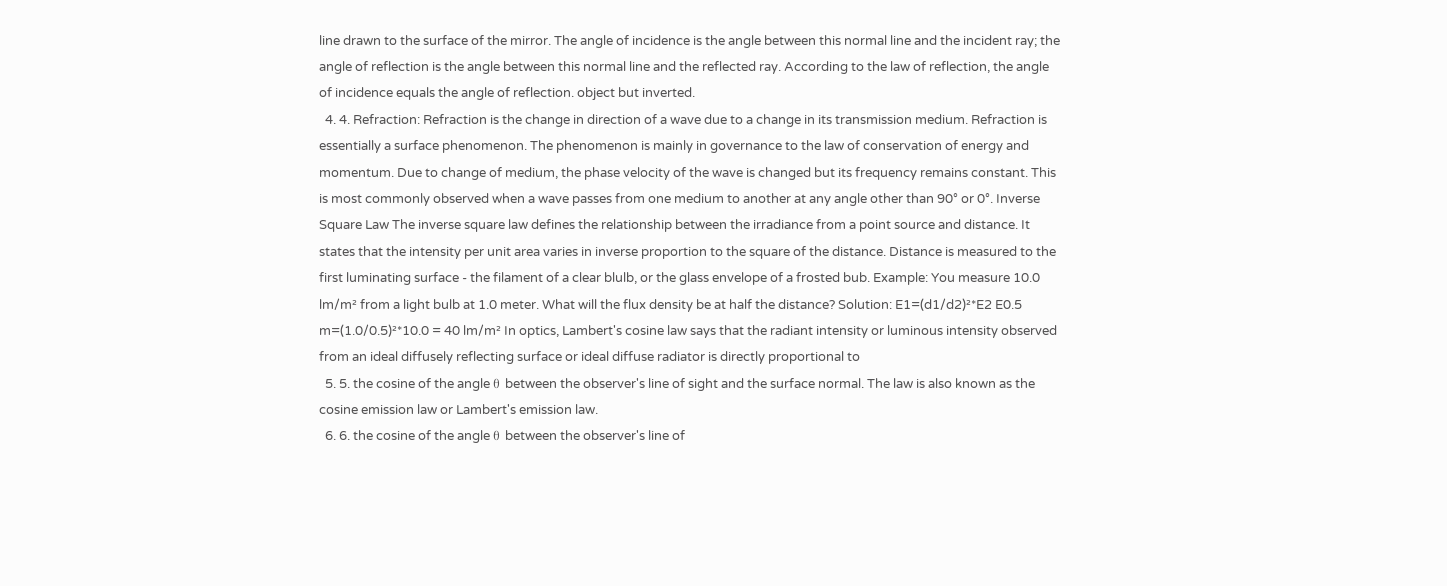line drawn to the surface of the mirror. The angle of incidence is the angle between this normal line and the incident ray; the angle of reflection is the angle between this normal line and the reflected ray. According to the law of reflection, the angle of incidence equals the angle of reflection. object but inverted.
  4. 4. Refraction: Refraction is the change in direction of a wave due to a change in its transmission medium. Refraction is essentially a surface phenomenon. The phenomenon is mainly in governance to the law of conservation of energy and momentum. Due to change of medium, the phase velocity of the wave is changed but its frequency remains constant. This is most commonly observed when a wave passes from one medium to another at any angle other than 90° or 0°. Inverse Square Law The inverse square law defines the relationship between the irradiance from a point source and distance. It states that the intensity per unit area varies in inverse proportion to the square of the distance. Distance is measured to the first luminating surface - the filament of a clear blulb, or the glass envelope of a frosted bub. Example: You measure 10.0 lm/m² from a light bulb at 1.0 meter. What will the flux density be at half the distance? Solution: E1=(d1/d2)²*E2 E0.5 m=(1.0/0.5)²*10.0 = 40 lm/m² In optics, Lambert's cosine law says that the radiant intensity or luminous intensity observed from an ideal diffusely reflecting surface or ideal diffuse radiator is directly proportional to
  5. 5. the cosine of the angle θ between the observer's line of sight and the surface normal. The law is also known as the cosine emission law or Lambert's emission law.
  6. 6. the cosine of the angle θ between the observer's line of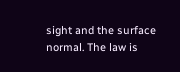sight and the surface normal. The law is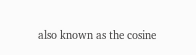also known as the cosine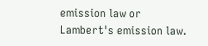emission law or Lambert's emission law.